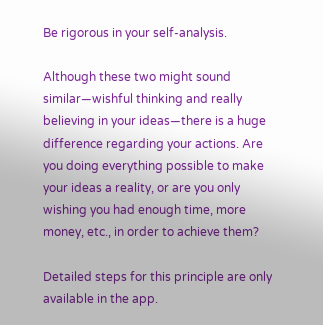Be rigorous in your self-analysis.

Although these two might sound similar—wishful thinking and really believing in your ideas—there is a huge difference regarding your actions. Are you doing everything possible to make your ideas a reality, or are you only wishing you had enough time, more money, etc., in order to achieve them?

Detailed steps for this principle are only available in the app.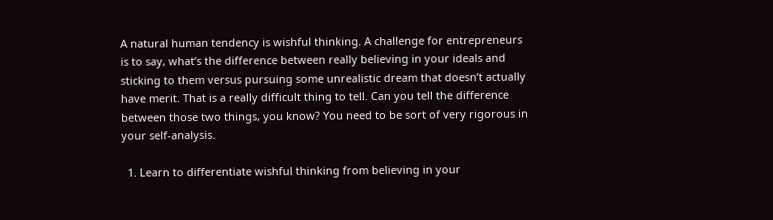A natural human tendency is wishful thinking. A challenge for entrepreneurs is to say, what’s the difference between really believing in your ideals and sticking to them versus pursuing some unrealistic dream that doesn’t actually have merit. That is a really difficult thing to tell. Can you tell the difference between those two things, you know? You need to be sort of very rigorous in your self-analysis.

  1. Learn to differentiate wishful thinking from believing in your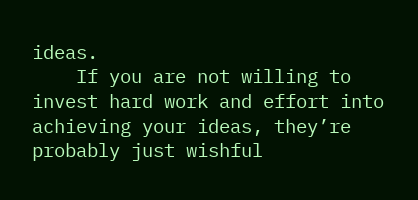ideas.
    If you are not willing to invest hard work and effort into achieving your ideas, they’re probably just wishful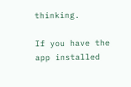thinking.

If you have the app installed